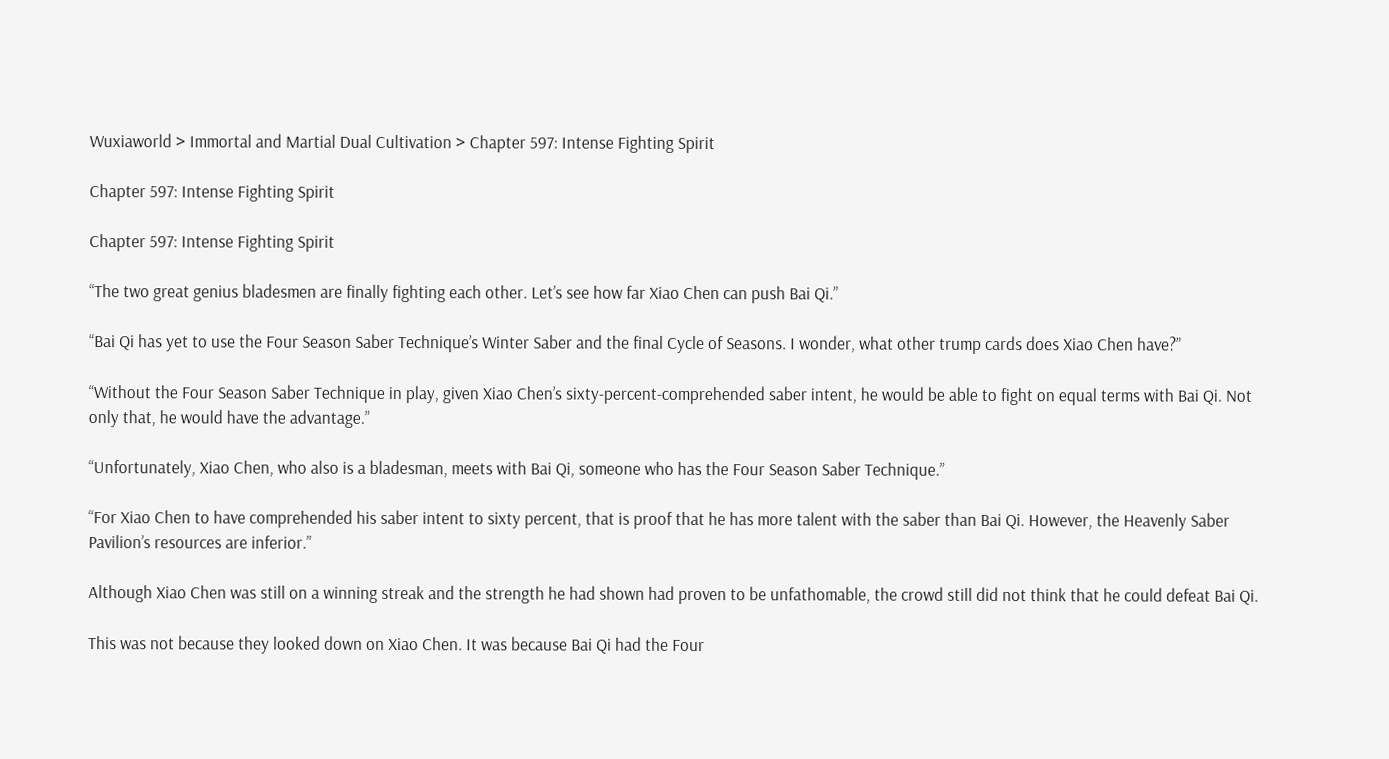Wuxiaworld > Immortal and Martial Dual Cultivation > Chapter 597: Intense Fighting Spirit

Chapter 597: Intense Fighting Spirit

Chapter 597: Intense Fighting Spirit

“The two great genius bladesmen are finally fighting each other. Let’s see how far Xiao Chen can push Bai Qi.”

“Bai Qi has yet to use the Four Season Saber Technique’s Winter Saber and the final Cycle of Seasons. I wonder, what other trump cards does Xiao Chen have?”

“Without the Four Season Saber Technique in play, given Xiao Chen’s sixty-percent-comprehended saber intent, he would be able to fight on equal terms with Bai Qi. Not only that, he would have the advantage.”

“Unfortunately, Xiao Chen, who also is a bladesman, meets with Bai Qi, someone who has the Four Season Saber Technique.”

“For Xiao Chen to have comprehended his saber intent to sixty percent, that is proof that he has more talent with the saber than Bai Qi. However, the Heavenly Saber Pavilion’s resources are inferior.”

Although Xiao Chen was still on a winning streak and the strength he had shown had proven to be unfathomable, the crowd still did not think that he could defeat Bai Qi.

This was not because they looked down on Xiao Chen. It was because Bai Qi had the Four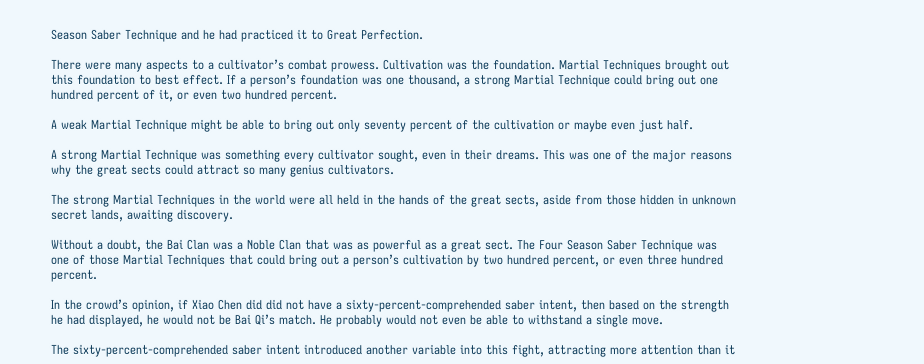Season Saber Technique and he had practiced it to Great Perfection.

There were many aspects to a cultivator’s combat prowess. Cultivation was the foundation. Martial Techniques brought out this foundation to best effect. If a person’s foundation was one thousand, a strong Martial Technique could bring out one hundred percent of it, or even two hundred percent.

A weak Martial Technique might be able to bring out only seventy percent of the cultivation or maybe even just half.

A strong Martial Technique was something every cultivator sought, even in their dreams. This was one of the major reasons why the great sects could attract so many genius cultivators.

The strong Martial Techniques in the world were all held in the hands of the great sects, aside from those hidden in unknown secret lands, awaiting discovery.

Without a doubt, the Bai Clan was a Noble Clan that was as powerful as a great sect. The Four Season Saber Technique was one of those Martial Techniques that could bring out a person’s cultivation by two hundred percent, or even three hundred percent.

In the crowd’s opinion, if Xiao Chen did did not have a sixty-percent-comprehended saber intent, then based on the strength he had displayed, he would not be Bai Qi’s match. He probably would not even be able to withstand a single move.

The sixty-percent-comprehended saber intent introduced another variable into this fight, attracting more attention than it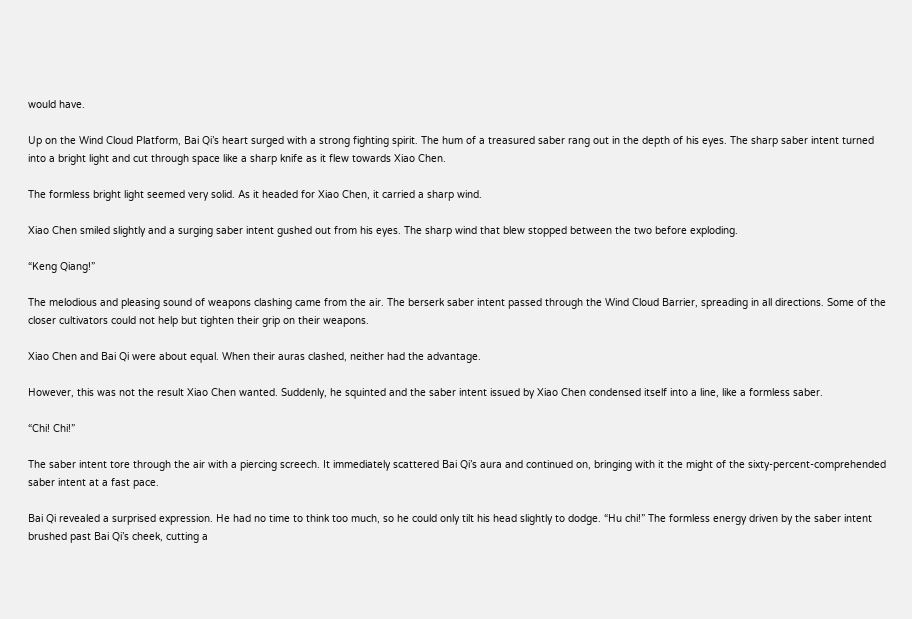would have.

Up on the Wind Cloud Platform, Bai Qi’s heart surged with a strong fighting spirit. The hum of a treasured saber rang out in the depth of his eyes. The sharp saber intent turned into a bright light and cut through space like a sharp knife as it flew towards Xiao Chen.

The formless bright light seemed very solid. As it headed for Xiao Chen, it carried a sharp wind.

Xiao Chen smiled slightly and a surging saber intent gushed out from his eyes. The sharp wind that blew stopped between the two before exploding.

“Keng Qiang!”

The melodious and pleasing sound of weapons clashing came from the air. The berserk saber intent passed through the Wind Cloud Barrier, spreading in all directions. Some of the closer cultivators could not help but tighten their grip on their weapons.

Xiao Chen and Bai Qi were about equal. When their auras clashed, neither had the advantage.

However, this was not the result Xiao Chen wanted. Suddenly, he squinted and the saber intent issued by Xiao Chen condensed itself into a line, like a formless saber.

“Chi! Chi!”

The saber intent tore through the air with a piercing screech. It immediately scattered Bai Qi’s aura and continued on, bringing with it the might of the sixty-percent-comprehended saber intent at a fast pace.

Bai Qi revealed a surprised expression. He had no time to think too much, so he could only tilt his head slightly to dodge. “Hu chi!” The formless energy driven by the saber intent brushed past Bai Qi’s cheek, cutting a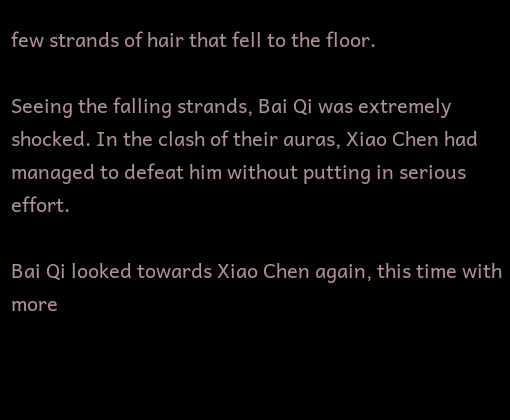few strands of hair that fell to the floor.

Seeing the falling strands, Bai Qi was extremely shocked. In the clash of their auras, Xiao Chen had managed to defeat him without putting in serious effort.

Bai Qi looked towards Xiao Chen again, this time with more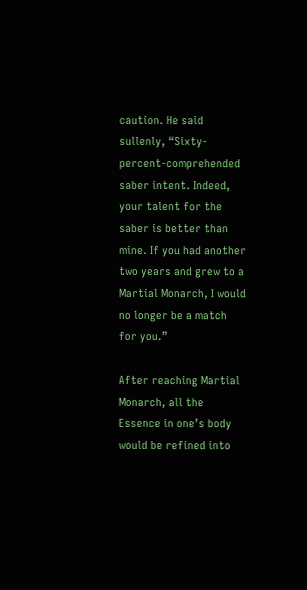caution. He said sullenly, “Sixty-percent-comprehended saber intent. Indeed, your talent for the saber is better than mine. If you had another two years and grew to a Martial Monarch, I would no longer be a match for you.”

After reaching Martial Monarch, all the Essence in one’s body would be refined into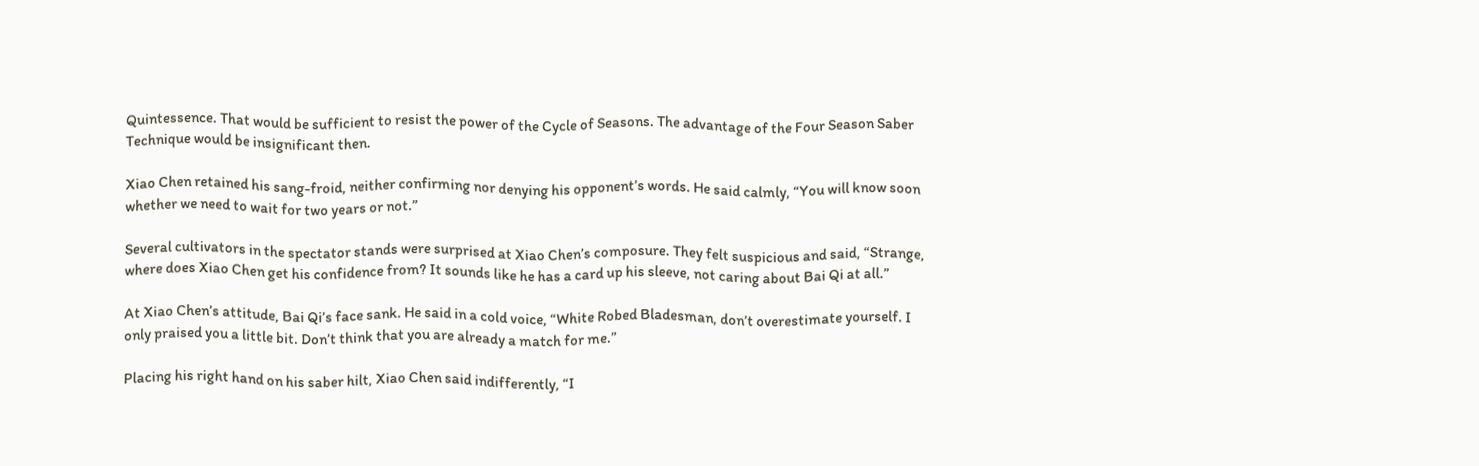Quintessence. That would be sufficient to resist the power of the Cycle of Seasons. The advantage of the Four Season Saber Technique would be insignificant then.

Xiao Chen retained his sang-froid, neither confirming nor denying his opponent’s words. He said calmly, “You will know soon whether we need to wait for two years or not.”

Several cultivators in the spectator stands were surprised at Xiao Chen’s composure. They felt suspicious and said, “Strange, where does Xiao Chen get his confidence from? It sounds like he has a card up his sleeve, not caring about Bai Qi at all.”

At Xiao Chen’s attitude, Bai Qi’s face sank. He said in a cold voice, “White Robed Bladesman, don’t overestimate yourself. I only praised you a little bit. Don’t think that you are already a match for me.”

Placing his right hand on his saber hilt, Xiao Chen said indifferently, “I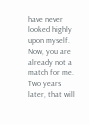have never looked highly upon myself. Now, you are already not a match for me. Two years later, that will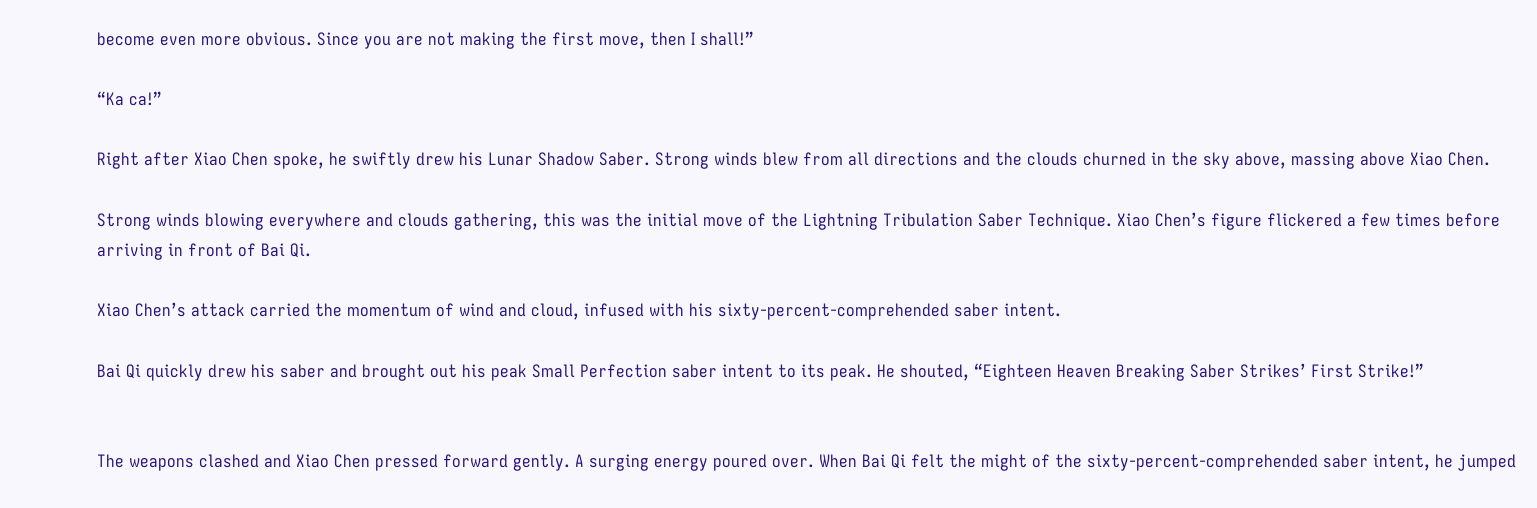become even more obvious. Since you are not making the first move, then I shall!”

“Ka ca!”

Right after Xiao Chen spoke, he swiftly drew his Lunar Shadow Saber. Strong winds blew from all directions and the clouds churned in the sky above, massing above Xiao Chen.

Strong winds blowing everywhere and clouds gathering, this was the initial move of the Lightning Tribulation Saber Technique. Xiao Chen’s figure flickered a few times before arriving in front of Bai Qi.

Xiao Chen’s attack carried the momentum of wind and cloud, infused with his sixty-percent-comprehended saber intent.

Bai Qi quickly drew his saber and brought out his peak Small Perfection saber intent to its peak. He shouted, “Eighteen Heaven Breaking Saber Strikes’ First Strike!”


The weapons clashed and Xiao Chen pressed forward gently. A surging energy poured over. When Bai Qi felt the might of the sixty-percent-comprehended saber intent, he jumped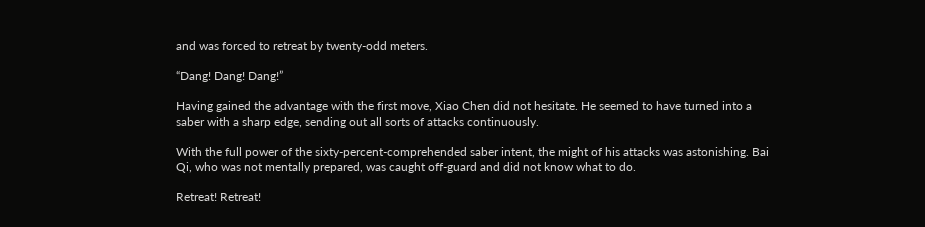and was forced to retreat by twenty-odd meters.

“Dang! Dang! Dang!”

Having gained the advantage with the first move, Xiao Chen did not hesitate. He seemed to have turned into a saber with a sharp edge, sending out all sorts of attacks continuously.

With the full power of the sixty-percent-comprehended saber intent, the might of his attacks was astonishing. Bai Qi, who was not mentally prepared, was caught off-guard and did not know what to do.

Retreat! Retreat!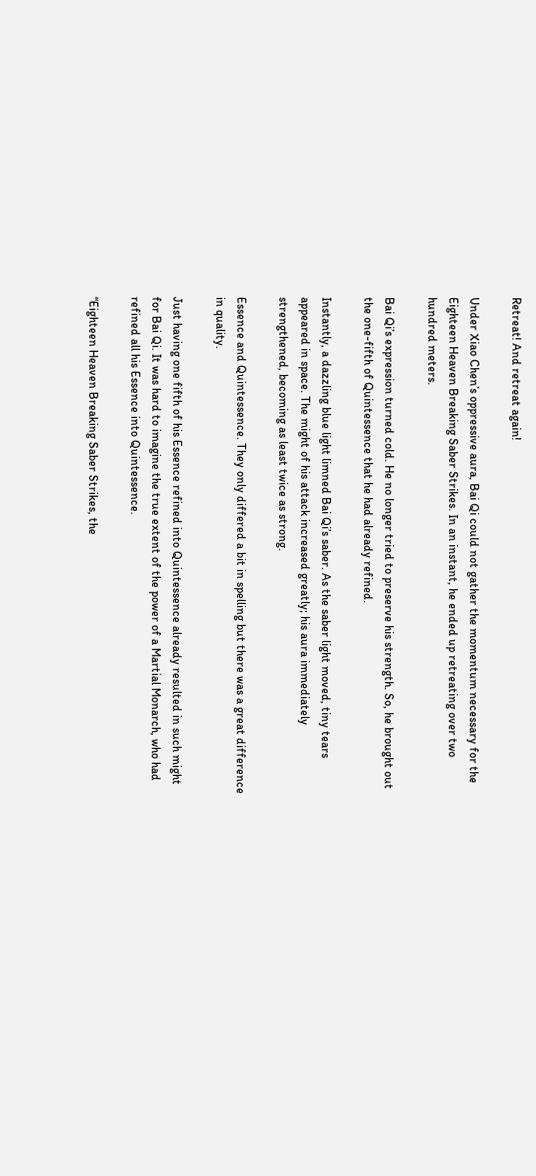Retreat! And retreat again!

Under Xiao Chen’s oppressive aura, Bai Qi could not gather the momentum necessary for the Eighteen Heaven Breaking Saber Strikes. In an instant, he ended up retreating over two hundred meters.

Bai Qi’s expression turned cold. He no longer tried to preserve his strength. So, he brought out the one-fifth of Quintessence that he had already refined.

Instantly, a dazzling blue light limned Bai Qi’s saber. As the saber light moved, tiny tears appeared in space. The might of his attack increased greatly; his aura immediately strengthened, becoming as least twice as strong.

Essence and Quintessence. They only differed a bit in spelling but there was a great difference in quality.

Just having one fifth of his Essence refined into Quintessence already resulted in such might for Bai Qi. It was hard to imagine the true extent of the power of a Martial Monarch, who had refined all his Essence into Quintessence.

“Eighteen Heaven Breaking Saber Strikes, the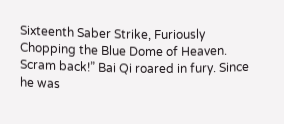Sixteenth Saber Strike, Furiously Chopping the Blue Dome of Heaven. Scram back!” Bai Qi roared in fury. Since he was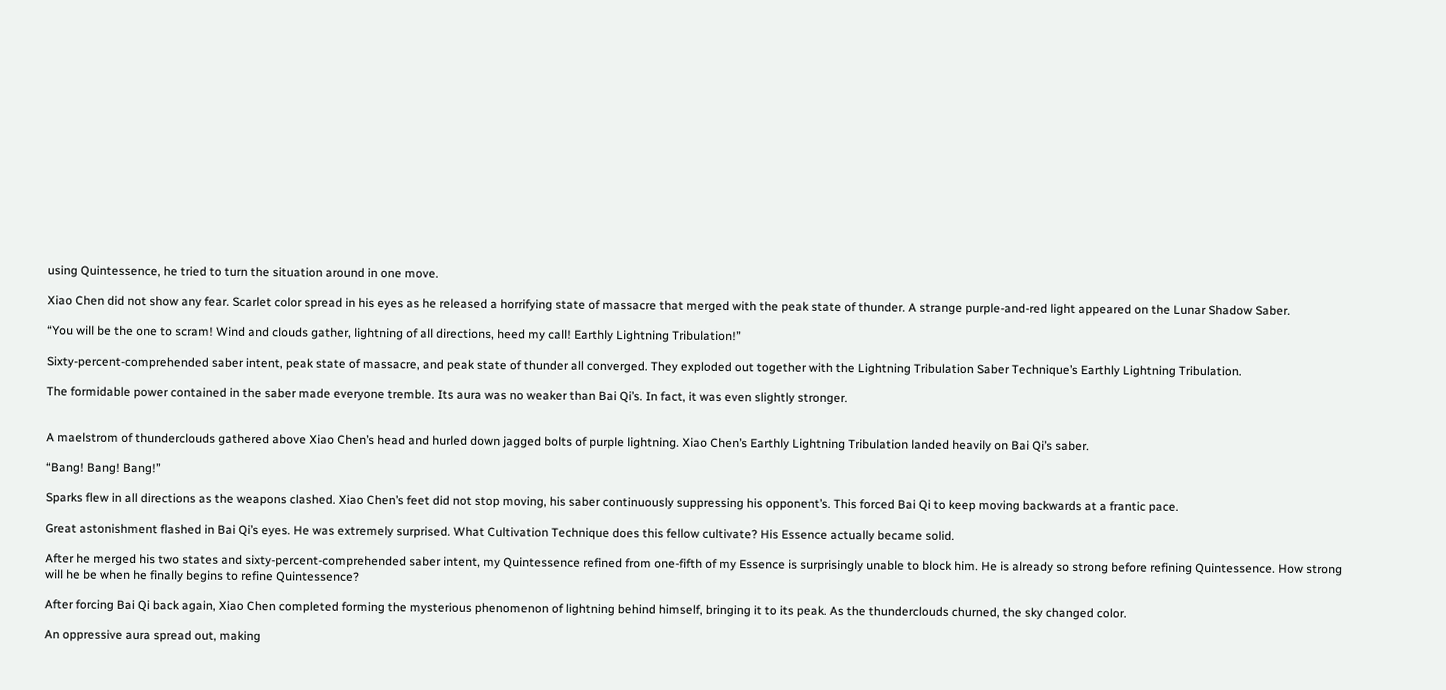using Quintessence, he tried to turn the situation around in one move.

Xiao Chen did not show any fear. Scarlet color spread in his eyes as he released a horrifying state of massacre that merged with the peak state of thunder. A strange purple-and-red light appeared on the Lunar Shadow Saber.

“You will be the one to scram! Wind and clouds gather, lightning of all directions, heed my call! Earthly Lightning Tribulation!”

Sixty-percent-comprehended saber intent, peak state of massacre, and peak state of thunder all converged. They exploded out together with the Lightning Tribulation Saber Technique’s Earthly Lightning Tribulation.

The formidable power contained in the saber made everyone tremble. Its aura was no weaker than Bai Qi’s. In fact, it was even slightly stronger.


A maelstrom of thunderclouds gathered above Xiao Chen’s head and hurled down jagged bolts of purple lightning. Xiao Chen’s Earthly Lightning Tribulation landed heavily on Bai Qi’s saber.

“Bang! Bang! Bang!”

Sparks flew in all directions as the weapons clashed. Xiao Chen’s feet did not stop moving, his saber continuously suppressing his opponent’s. This forced Bai Qi to keep moving backwards at a frantic pace.

Great astonishment flashed in Bai Qi’s eyes. He was extremely surprised. What Cultivation Technique does this fellow cultivate? His Essence actually became solid.

After he merged his two states and sixty-percent-comprehended saber intent, my Quintessence refined from one-fifth of my Essence is surprisingly unable to block him. He is already so strong before refining Quintessence. How strong will he be when he finally begins to refine Quintessence?

After forcing Bai Qi back again, Xiao Chen completed forming the mysterious phenomenon of lightning behind himself, bringing it to its peak. As the thunderclouds churned, the sky changed color.

An oppressive aura spread out, making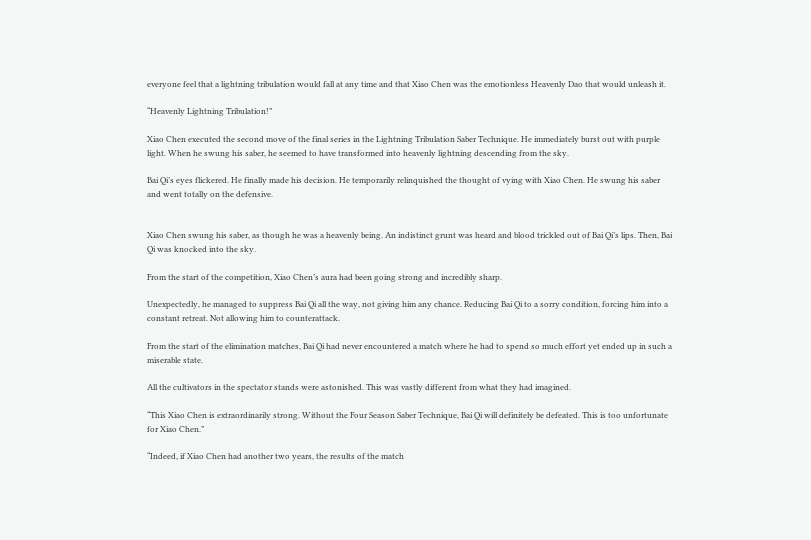everyone feel that a lightning tribulation would fall at any time and that Xiao Chen was the emotionless Heavenly Dao that would unleash it.

“Heavenly Lightning Tribulation!”

Xiao Chen executed the second move of the final series in the Lightning Tribulation Saber Technique. He immediately burst out with purple light. When he swung his saber, he seemed to have transformed into heavenly lightning descending from the sky.

Bai Qi’s eyes flickered. He finally made his decision. He temporarily relinquished the thought of vying with Xiao Chen. He swung his saber and went totally on the defensive.


Xiao Chen swung his saber, as though he was a heavenly being. An indistinct grunt was heard and blood trickled out of Bai Qi’s lips. Then, Bai Qi was knocked into the sky.

From the start of the competition, Xiao Chen’s aura had been going strong and incredibly sharp.

Unexpectedly, he managed to suppress Bai Qi all the way, not giving him any chance. Reducing Bai Qi to a sorry condition, forcing him into a constant retreat. Not allowing him to counterattack.

From the start of the elimination matches, Bai Qi had never encountered a match where he had to spend so much effort yet ended up in such a miserable state.

All the cultivators in the spectator stands were astonished. This was vastly different from what they had imagined.

“This Xiao Chen is extraordinarily strong. Without the Four Season Saber Technique, Bai Qi will definitely be defeated. This is too unfortunate for Xiao Chen.”

“Indeed, if Xiao Chen had another two years, the results of the match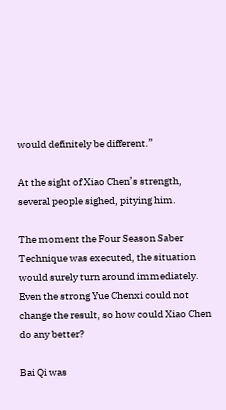would definitely be different.”

At the sight of Xiao Chen’s strength, several people sighed, pitying him.

The moment the Four Season Saber Technique was executed, the situation would surely turn around immediately. Even the strong Yue Chenxi could not change the result, so how could Xiao Chen do any better?

Bai Qi was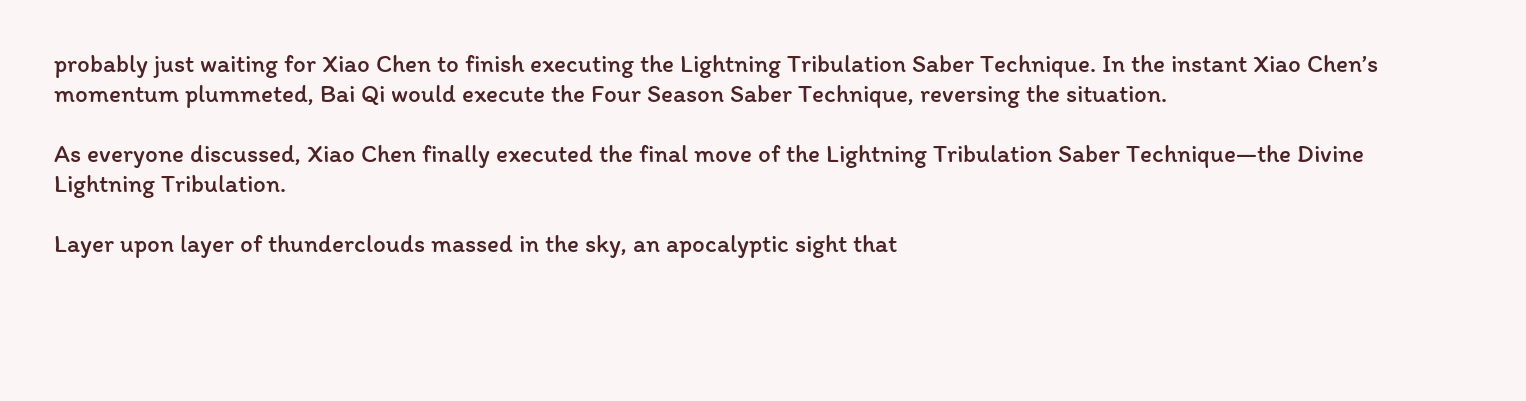probably just waiting for Xiao Chen to finish executing the Lightning Tribulation Saber Technique. In the instant Xiao Chen’s momentum plummeted, Bai Qi would execute the Four Season Saber Technique, reversing the situation.

As everyone discussed, Xiao Chen finally executed the final move of the Lightning Tribulation Saber Technique—the Divine Lightning Tribulation.

Layer upon layer of thunderclouds massed in the sky, an apocalyptic sight that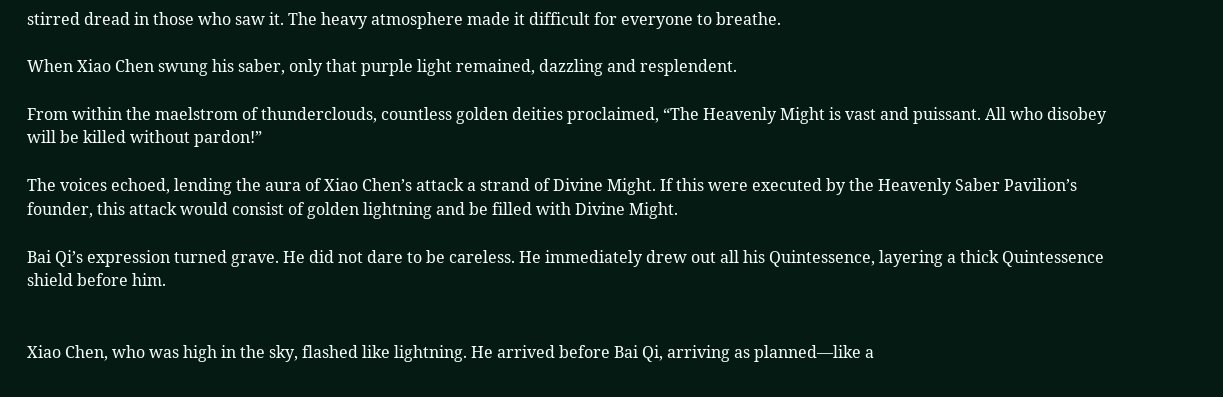stirred dread in those who saw it. The heavy atmosphere made it difficult for everyone to breathe.

When Xiao Chen swung his saber, only that purple light remained, dazzling and resplendent.

From within the maelstrom of thunderclouds, countless golden deities proclaimed, “The Heavenly Might is vast and puissant. All who disobey will be killed without pardon!”

The voices echoed, lending the aura of Xiao Chen’s attack a strand of Divine Might. If this were executed by the Heavenly Saber Pavilion’s founder, this attack would consist of golden lightning and be filled with Divine Might.

Bai Qi’s expression turned grave. He did not dare to be careless. He immediately drew out all his Quintessence, layering a thick Quintessence shield before him.


Xiao Chen, who was high in the sky, flashed like lightning. He arrived before Bai Qi, arriving as planned—like a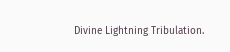Divine Lightning Tribulation.